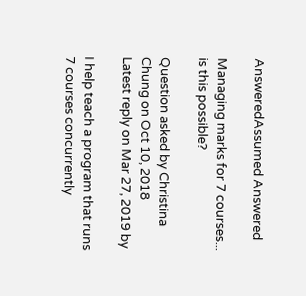AnsweredAssumed Answered

Managing marks for 7 courses... is this possible?

Question asked by Christina Chung on Oct 10, 2018
Latest reply on Mar 27, 2019 by

I help teach a program that runs 7 courses concurrently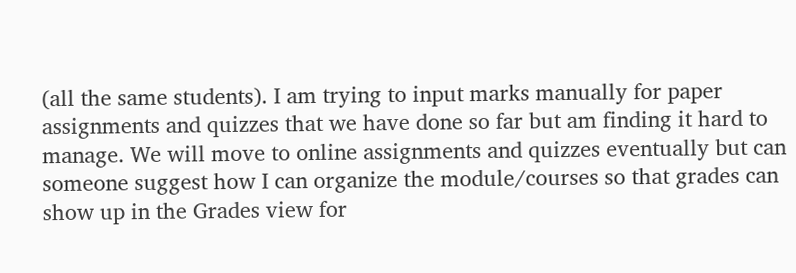(all the same students). I am trying to input marks manually for paper assignments and quizzes that we have done so far but am finding it hard to manage. We will move to online assignments and quizzes eventually but can someone suggest how I can organize the module/courses so that grades can show up in the Grades view for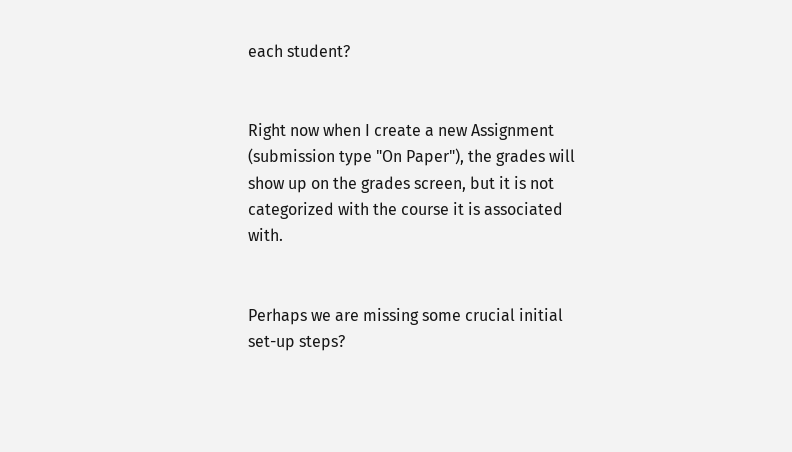each student?


Right now when I create a new Assignment (submission type "On Paper"), the grades will show up on the grades screen, but it is not categorized with the course it is associated with.


Perhaps we are missing some crucial initial set-up steps?